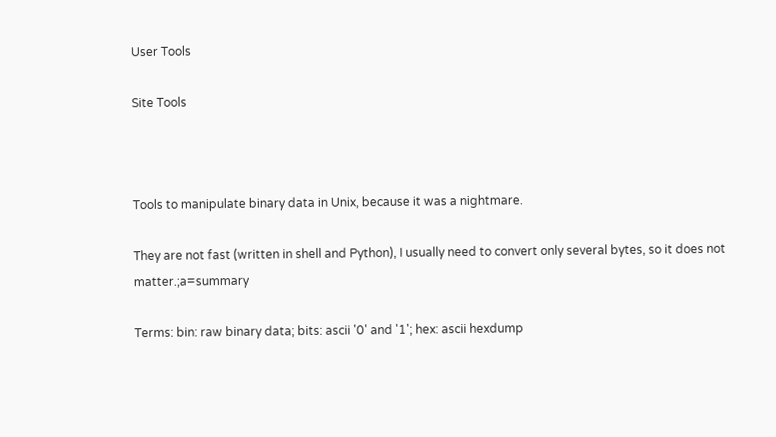User Tools

Site Tools



Tools to manipulate binary data in Unix, because it was a nightmare.

They are not fast (written in shell and Python), I usually need to convert only several bytes, so it does not matter.;a=summary

Terms: bin: raw binary data; bits: ascii '0' and '1'; hex: ascii hexdump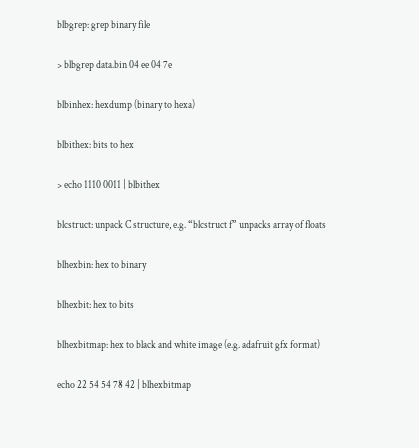blbgrep: grep binary file

> blbgrep data.bin 04 ee 04 7e

blbinhex: hexdump (binary to hexa)

blbithex: bits to hex

> echo 1110 0011 | blbithex

blcstruct: unpack C structure, e.g. “blcstruct f” unpacks array of floats

blhexbin: hex to binary

blhexbit: hex to bits

blhexbitmap: hex to black and white image (e.g. adafruit gfx format)

echo 22 54 54 78 42 | blhexbitmap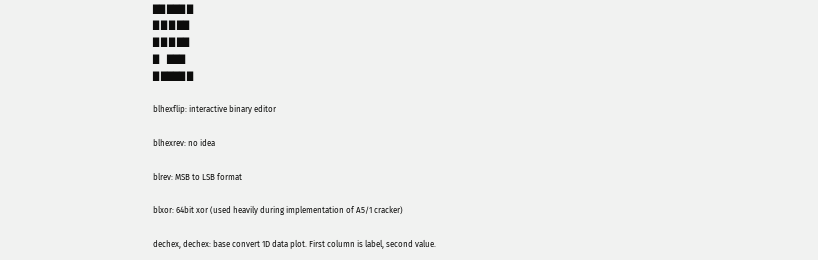██ ███ █
█ █ █ ██
█ █ █ ██
█    ███
█ ████ █

blhexflip: interactive binary editor

blhexrev: no idea

blrev: MSB to LSB format

blxor: 64bit xor (used heavily during implementation of A5/1 cracker)

dechex, dechex: base convert 1D data plot. First column is label, second value.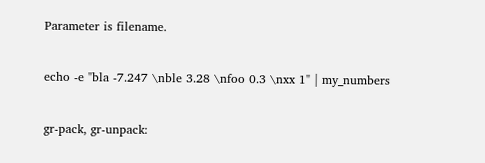Parameter is filename.

echo -e "bla -7.247 \nble 3.28 \nfoo 0.3 \nxx 1" | my_numbers

gr-pack, gr-unpack: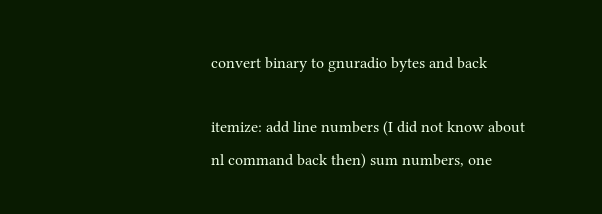convert binary to gnuradio bytes and back

itemize: add line numbers (I did not know about nl command back then) sum numbers, one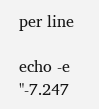per line

echo -e "-7.247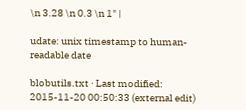\n 3.28 \n 0.3 \n 1" |

udate: unix timestamp to human-readable date

blobutils.txt · Last modified: 2015-11-20 00:50:33 (external edit)